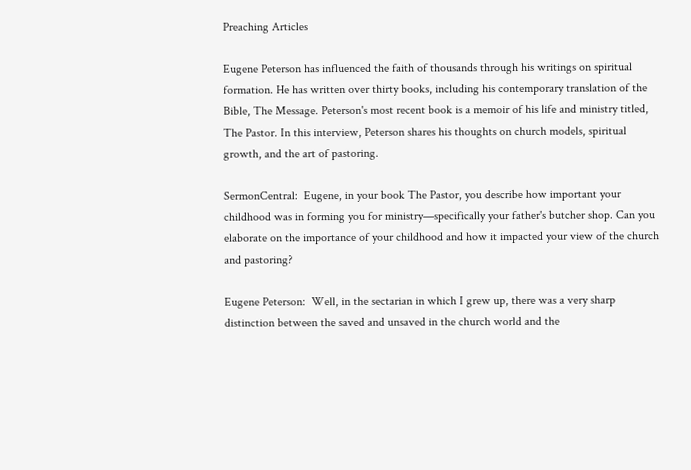Preaching Articles

Eugene Peterson has influenced the faith of thousands through his writings on spiritual formation. He has written over thirty books, including his contemporary translation of the Bible, The Message. Peterson's most recent book is a memoir of his life and ministry titled, The Pastor. In this interview, Peterson shares his thoughts on church models, spiritual growth, and the art of pastoring.

SermonCentral:  Eugene, in your book The Pastor, you describe how important your childhood was in forming you for ministry—specifically your father's butcher shop. Can you elaborate on the importance of your childhood and how it impacted your view of the church and pastoring?

Eugene Peterson:  Well, in the sectarian in which I grew up, there was a very sharp distinction between the saved and unsaved in the church world and the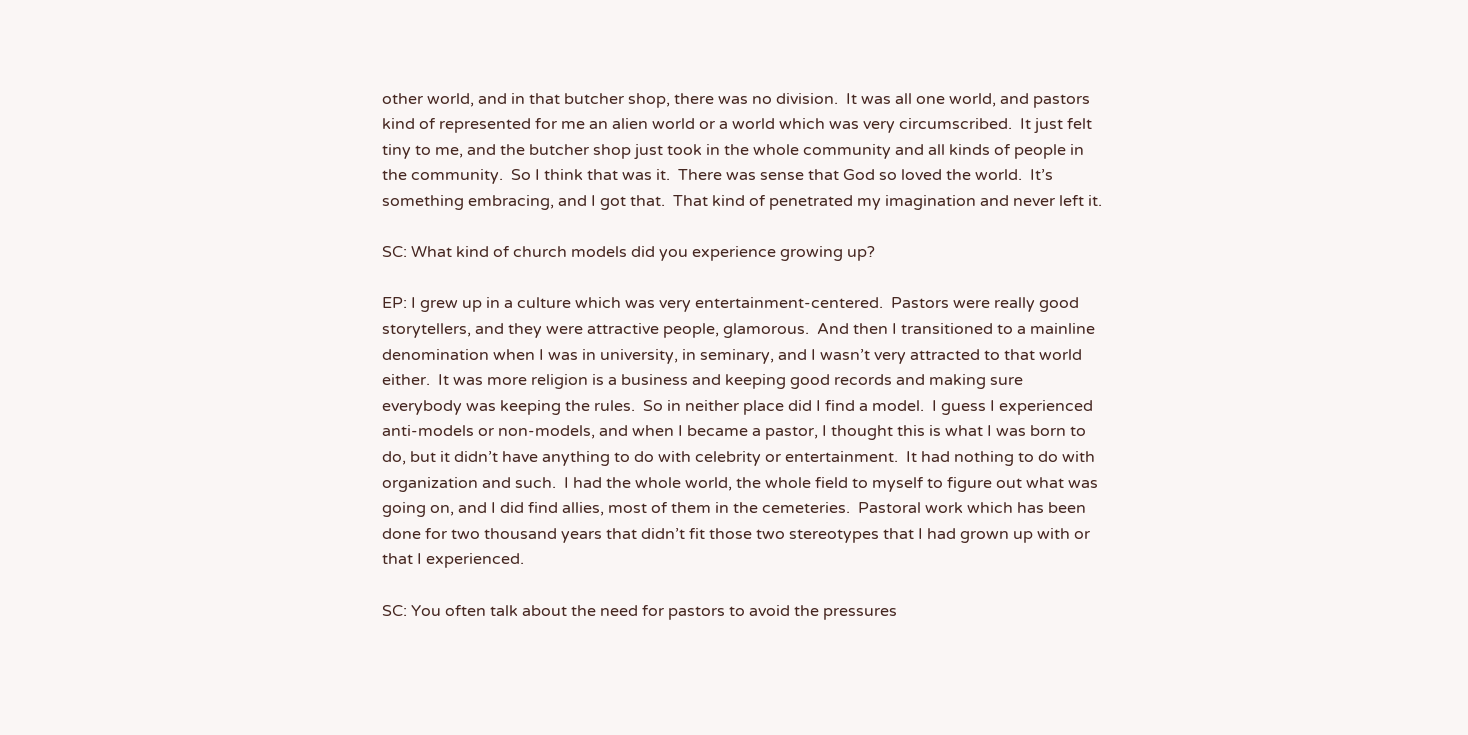other world, and in that butcher shop, there was no division.  It was all one world, and pastors kind of represented for me an alien world or a world which was very circumscribed.  It just felt tiny to me, and the butcher shop just took in the whole community and all kinds of people in the community.  So I think that was it.  There was sense that God so loved the world.  It’s something embracing, and I got that.  That kind of penetrated my imagination and never left it.

SC: What kind of church models did you experience growing up?

EP: I grew up in a culture which was very entertainment-centered.  Pastors were really good storytellers, and they were attractive people, glamorous.  And then I transitioned to a mainline denomination when I was in university, in seminary, and I wasn’t very attracted to that world either.  It was more religion is a business and keeping good records and making sure everybody was keeping the rules.  So in neither place did I find a model.  I guess I experienced anti-models or non-models, and when I became a pastor, I thought this is what I was born to do, but it didn’t have anything to do with celebrity or entertainment.  It had nothing to do with organization and such.  I had the whole world, the whole field to myself to figure out what was going on, and I did find allies, most of them in the cemeteries.  Pastoral work which has been done for two thousand years that didn’t fit those two stereotypes that I had grown up with or that I experienced.

SC: You often talk about the need for pastors to avoid the pressures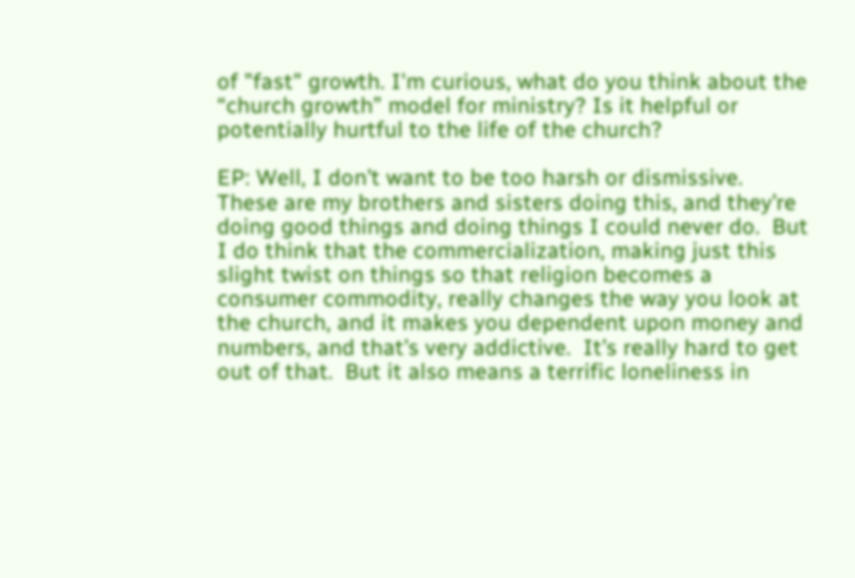of "fast" growth. I'm curious, what do you think about the “church growth” model for ministry? Is it helpful or potentially hurtful to the life of the church?

EP: Well, I don’t want to be too harsh or dismissive.  These are my brothers and sisters doing this, and they’re doing good things and doing things I could never do.  But I do think that the commercialization, making just this slight twist on things so that religion becomes a consumer commodity, really changes the way you look at the church, and it makes you dependent upon money and numbers, and that’s very addictive.  It’s really hard to get out of that.  But it also means a terrific loneliness in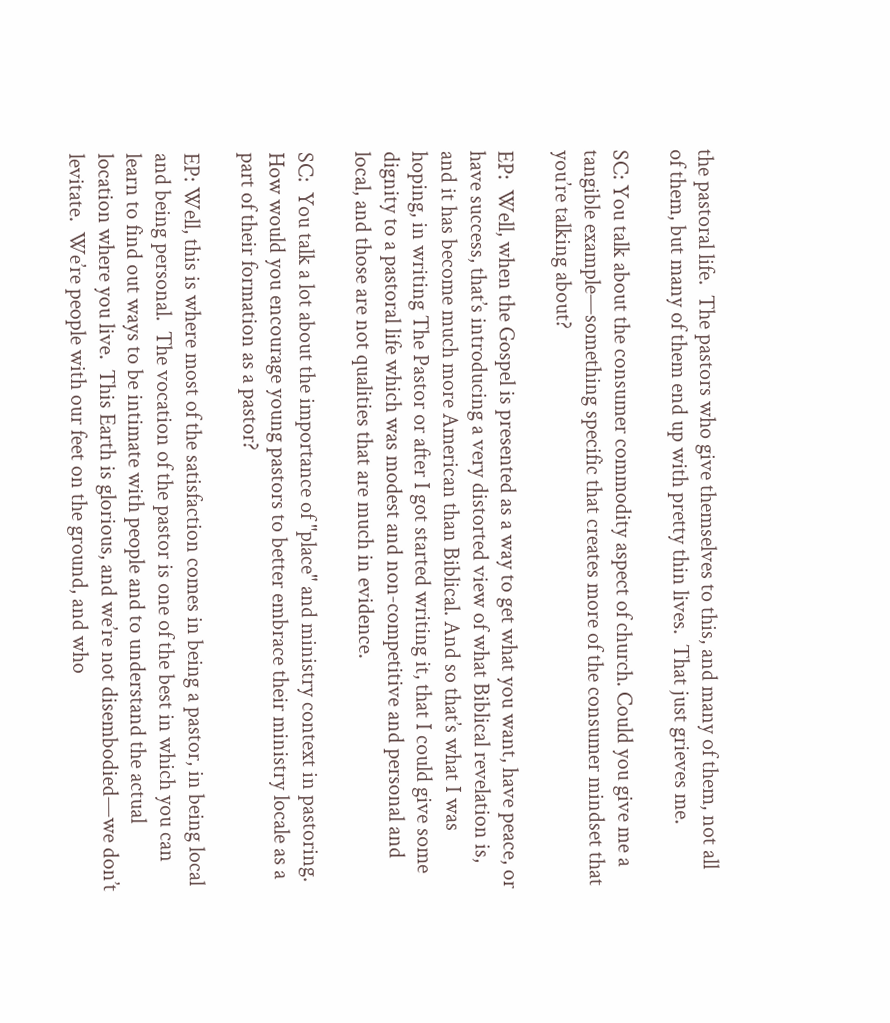the pastoral life.  The pastors who give themselves to this, and many of them, not all of them, but many of them end up with pretty thin lives.  That just grieves me.

SC: You talk about the consumer commodity aspect of church. Could you give me a tangible example—something specific that creates more of the consumer mindset that you’re talking about?

EP:  Well, when the Gospel is presented as a way to get what you want, have peace, or have success, that’s introducing a very distorted view of what Biblical revelation is, and it has become much more American than Biblical. And so that’s what I was hoping, in writing The Pastor or after I got started writing it, that I could give some dignity to a pastoral life which was modest and non-competitive and personal and local, and those are not qualities that are much in evidence.

SC:  You talk a lot about the importance of "place" and ministry context in pastoring. How would you encourage young pastors to better embrace their ministry locale as a part of their formation as a pastor?

EP: Well, this is where most of the satisfaction comes in being a pastor, in being local and being personal.  The vocation of the pastor is one of the best in which you can learn to find out ways to be intimate with people and to understand the actual location where you live.  This Earth is glorious, and we’re not disembodied—we don’t levitate.  We’re people with our feet on the ground, and who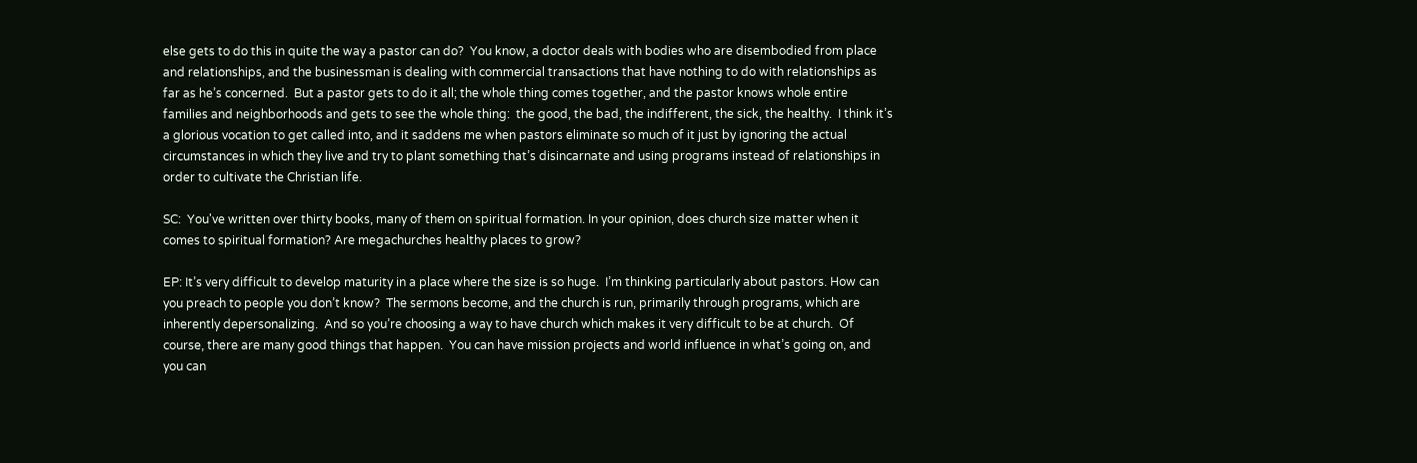else gets to do this in quite the way a pastor can do?  You know, a doctor deals with bodies who are disembodied from place and relationships, and the businessman is dealing with commercial transactions that have nothing to do with relationships as far as he’s concerned.  But a pastor gets to do it all; the whole thing comes together, and the pastor knows whole entire families and neighborhoods and gets to see the whole thing:  the good, the bad, the indifferent, the sick, the healthy.  I think it’s a glorious vocation to get called into, and it saddens me when pastors eliminate so much of it just by ignoring the actual circumstances in which they live and try to plant something that’s disincarnate and using programs instead of relationships in order to cultivate the Christian life.

SC:  You've written over thirty books, many of them on spiritual formation. In your opinion, does church size matter when it comes to spiritual formation? Are megachurches healthy places to grow?

EP: It’s very difficult to develop maturity in a place where the size is so huge.  I’m thinking particularly about pastors. How can you preach to people you don’t know?  The sermons become, and the church is run, primarily through programs, which are inherently depersonalizing.  And so you’re choosing a way to have church which makes it very difficult to be at church.  Of course, there are many good things that happen.  You can have mission projects and world influence in what’s going on, and you can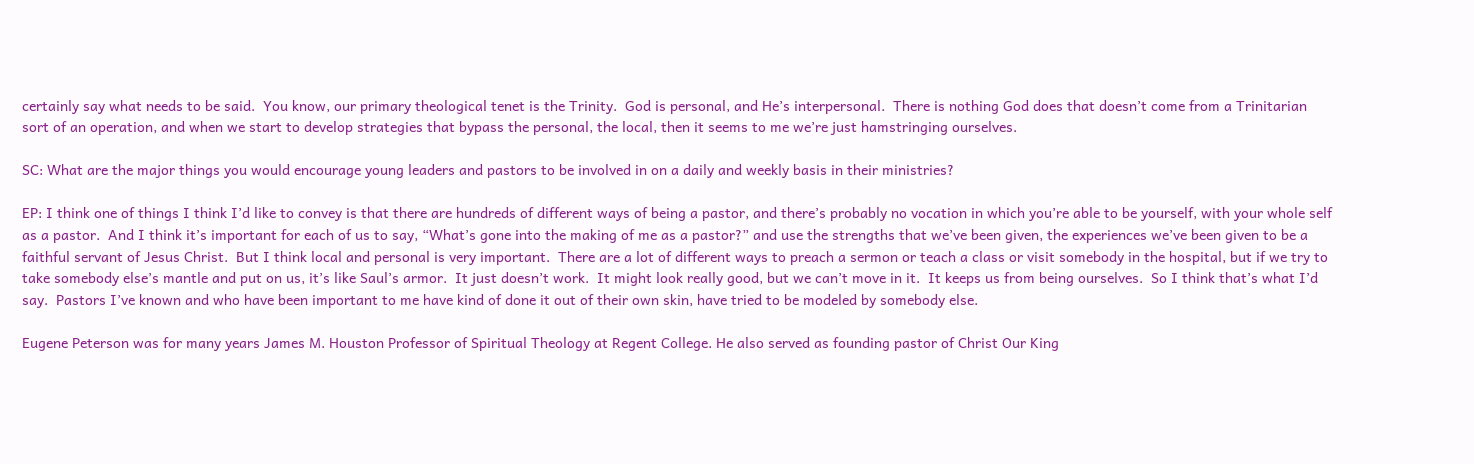certainly say what needs to be said.  You know, our primary theological tenet is the Trinity.  God is personal, and He’s interpersonal.  There is nothing God does that doesn’t come from a Trinitarian sort of an operation, and when we start to develop strategies that bypass the personal, the local, then it seems to me we’re just hamstringing ourselves.

SC: What are the major things you would encourage young leaders and pastors to be involved in on a daily and weekly basis in their ministries?

EP: I think one of things I think I’d like to convey is that there are hundreds of different ways of being a pastor, and there’s probably no vocation in which you’re able to be yourself, with your whole self as a pastor.  And I think it’s important for each of us to say, “What’s gone into the making of me as a pastor?” and use the strengths that we’ve been given, the experiences we’ve been given to be a faithful servant of Jesus Christ.  But I think local and personal is very important.  There are a lot of different ways to preach a sermon or teach a class or visit somebody in the hospital, but if we try to take somebody else’s mantle and put on us, it’s like Saul’s armor.  It just doesn’t work.  It might look really good, but we can’t move in it.  It keeps us from being ourselves.  So I think that’s what I’d say.  Pastors I’ve known and who have been important to me have kind of done it out of their own skin, have tried to be modeled by somebody else.

Eugene Peterson was for many years James M. Houston Professor of Spiritual Theology at Regent College. He also served as founding pastor of Christ Our King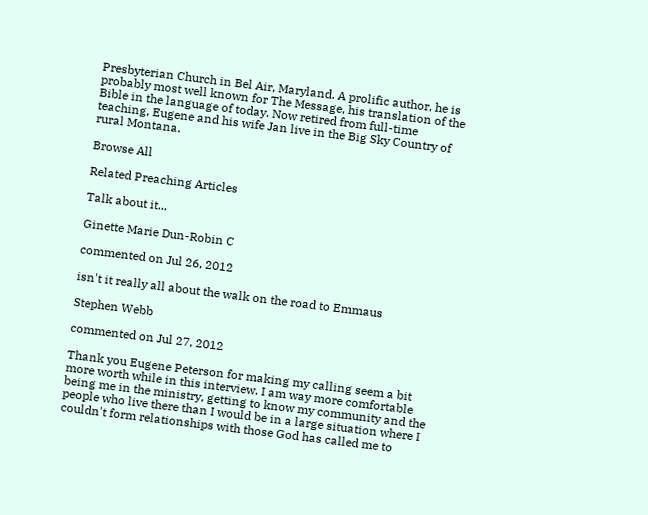Presbyterian Church in Bel Air, Maryland. A prolific author, he is probably most well known for The Message, his translation of the Bible in the language of today. Now retired from full-time teaching, Eugene and his wife Jan live in the Big Sky Country of rural Montana.

Browse All

Related Preaching Articles

Talk about it...

Ginette Marie Dun-Robin C

commented on Jul 26, 2012

isn't it really all about the walk on the road to Emmaus

Stephen Webb

commented on Jul 27, 2012

Thank you Eugene Peterson for making my calling seem a bit more worth while in this interview. I am way more comfortable being me in the ministry, getting to know my community and the people who live there than I would be in a large situation where I couldn't form relationships with those God has called me to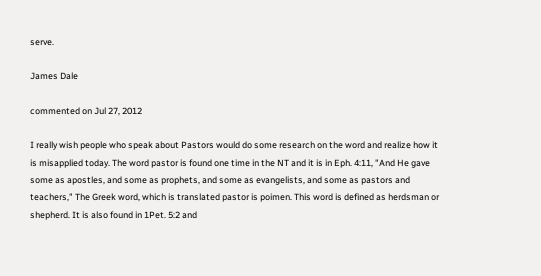serve.

James Dale

commented on Jul 27, 2012

I really wish people who speak about Pastors would do some research on the word and realize how it is misapplied today. The word pastor is found one time in the NT and it is in Eph. 4:11, "And He gave some as apostles, and some as prophets, and some as evangelists, and some as pastors and teachers," The Greek word, which is translated pastor is poimen. This word is defined as herdsman or shepherd. It is also found in 1Pet. 5:2 and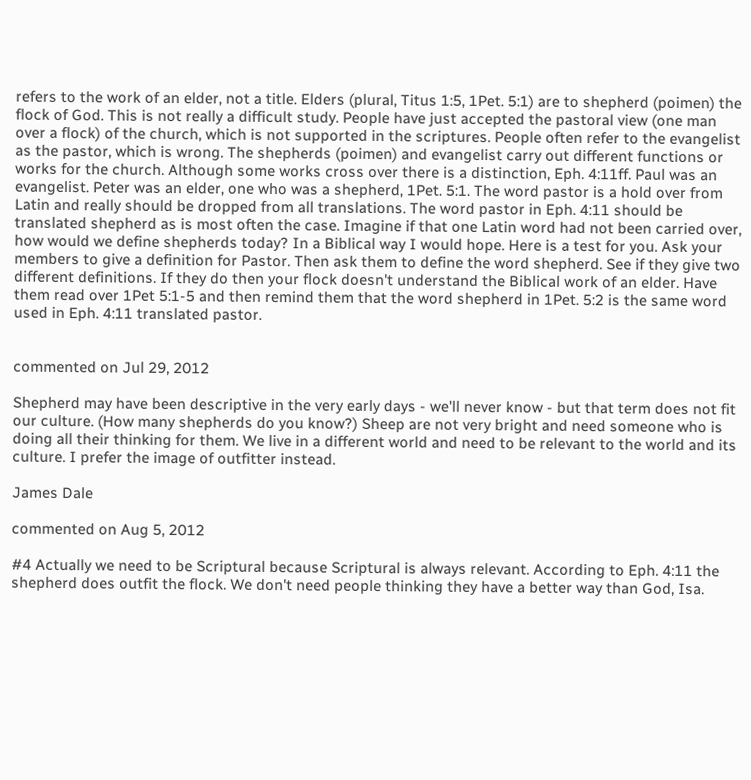refers to the work of an elder, not a title. Elders (plural, Titus 1:5, 1Pet. 5:1) are to shepherd (poimen) the flock of God. This is not really a difficult study. People have just accepted the pastoral view (one man over a flock) of the church, which is not supported in the scriptures. People often refer to the evangelist as the pastor, which is wrong. The shepherds (poimen) and evangelist carry out different functions or works for the church. Although some works cross over there is a distinction, Eph. 4:11ff. Paul was an evangelist. Peter was an elder, one who was a shepherd, 1Pet. 5:1. The word pastor is a hold over from Latin and really should be dropped from all translations. The word pastor in Eph. 4:11 should be translated shepherd as is most often the case. Imagine if that one Latin word had not been carried over, how would we define shepherds today? In a Biblical way I would hope. Here is a test for you. Ask your members to give a definition for Pastor. Then ask them to define the word shepherd. See if they give two different definitions. If they do then your flock doesn't understand the Biblical work of an elder. Have them read over 1Pet 5:1-5 and then remind them that the word shepherd in 1Pet. 5:2 is the same word used in Eph. 4:11 translated pastor.


commented on Jul 29, 2012

Shepherd may have been descriptive in the very early days - we'll never know - but that term does not fit our culture. (How many shepherds do you know?) Sheep are not very bright and need someone who is doing all their thinking for them. We live in a different world and need to be relevant to the world and its culture. I prefer the image of outfitter instead.

James Dale

commented on Aug 5, 2012

#4 Actually we need to be Scriptural because Scriptural is always relevant. According to Eph. 4:11 the shepherd does outfit the flock. We don't need people thinking they have a better way than God, Isa.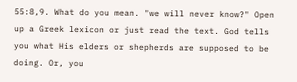55:8,9. What do you mean. "we will never know?" Open up a Greek lexicon or just read the text. God tells you what His elders or shepherds are supposed to be doing. Or, you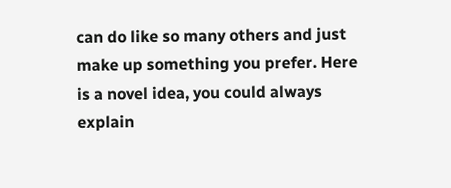can do like so many others and just make up something you prefer. Here is a novel idea, you could always explain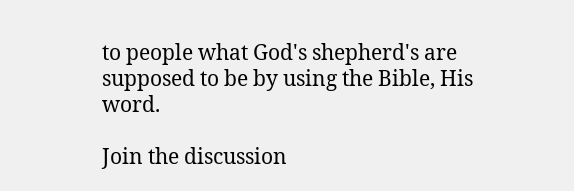to people what God's shepherd's are supposed to be by using the Bible, His word.

Join the discussion